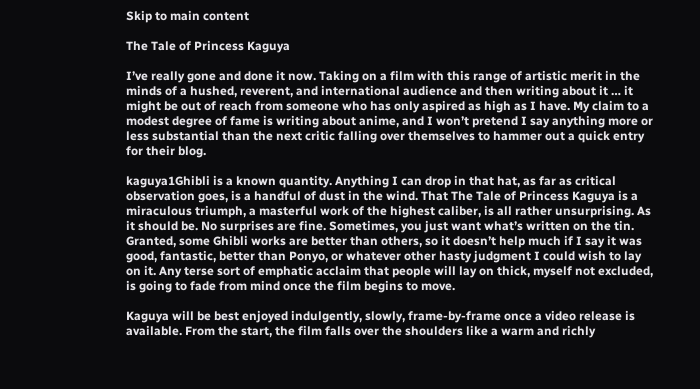Skip to main content

The Tale of Princess Kaguya

I’ve really gone and done it now. Taking on a film with this range of artistic merit in the minds of a hushed, reverent, and international audience and then writing about it … it might be out of reach from someone who has only aspired as high as I have. My claim to a modest degree of fame is writing about anime, and I won’t pretend I say anything more or less substantial than the next critic falling over themselves to hammer out a quick entry for their blog.

kaguya1Ghibli is a known quantity. Anything I can drop in that hat, as far as critical observation goes, is a handful of dust in the wind. That The Tale of Princess Kaguya is a miraculous triumph, a masterful work of the highest caliber, is all rather unsurprising. As it should be. No surprises are fine. Sometimes, you just want what’s written on the tin. Granted, some Ghibli works are better than others, so it doesn’t help much if I say it was good, fantastic, better than Ponyo, or whatever other hasty judgment I could wish to lay on it. Any terse sort of emphatic acclaim that people will lay on thick, myself not excluded, is going to fade from mind once the film begins to move.

Kaguya will be best enjoyed indulgently, slowly, frame-by-frame once a video release is available. From the start, the film falls over the shoulders like a warm and richly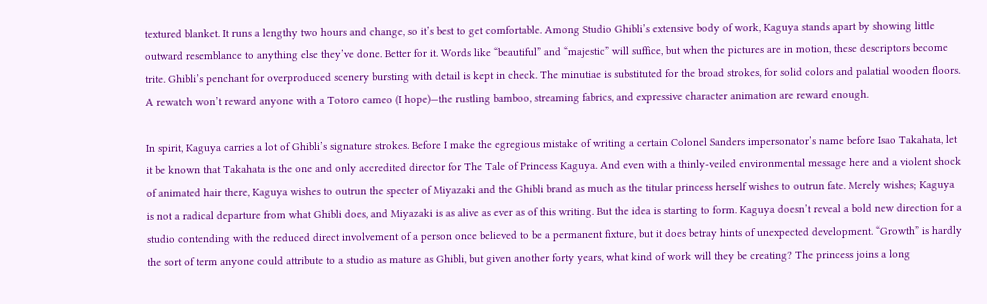textured blanket. It runs a lengthy two hours and change, so it’s best to get comfortable. Among Studio Ghibli’s extensive body of work, Kaguya stands apart by showing little outward resemblance to anything else they’ve done. Better for it. Words like “beautiful” and “majestic” will suffice, but when the pictures are in motion, these descriptors become trite. Ghibli’s penchant for overproduced scenery bursting with detail is kept in check. The minutiae is substituted for the broad strokes, for solid colors and palatial wooden floors. A rewatch won’t reward anyone with a Totoro cameo (I hope)—the rustling bamboo, streaming fabrics, and expressive character animation are reward enough.

In spirit, Kaguya carries a lot of Ghibli’s signature strokes. Before I make the egregious mistake of writing a certain Colonel Sanders impersonator’s name before Isao Takahata, let it be known that Takahata is the one and only accredited director for The Tale of Princess Kaguya. And even with a thinly-veiled environmental message here and a violent shock of animated hair there, Kaguya wishes to outrun the specter of Miyazaki and the Ghibli brand as much as the titular princess herself wishes to outrun fate. Merely wishes; Kaguya is not a radical departure from what Ghibli does, and Miyazaki is as alive as ever as of this writing. But the idea is starting to form. Kaguya doesn’t reveal a bold new direction for a studio contending with the reduced direct involvement of a person once believed to be a permanent fixture, but it does betray hints of unexpected development. “Growth” is hardly the sort of term anyone could attribute to a studio as mature as Ghibli, but given another forty years, what kind of work will they be creating? The princess joins a long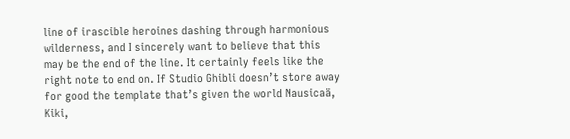line of irascible heroines dashing through harmonious wilderness, and I sincerely want to believe that this may be the end of the line. It certainly feels like the right note to end on. If Studio Ghibli doesn’t store away for good the template that’s given the world Nausicaä, Kiki,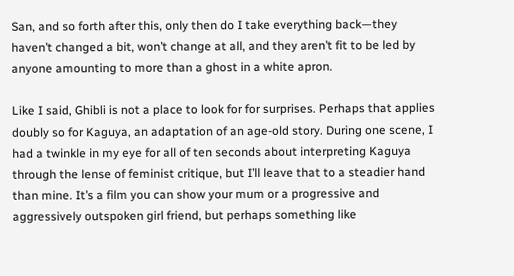San, and so forth after this, only then do I take everything back—they haven’t changed a bit, won’t change at all, and they aren’t fit to be led by anyone amounting to more than a ghost in a white apron.

Like I said, Ghibli is not a place to look for for surprises. Perhaps that applies doubly so for Kaguya, an adaptation of an age-old story. During one scene, I had a twinkle in my eye for all of ten seconds about interpreting Kaguya through the lense of feminist critique, but I’ll leave that to a steadier hand than mine. It’s a film you can show your mum or a progressive and aggressively outspoken girl friend, but perhaps something like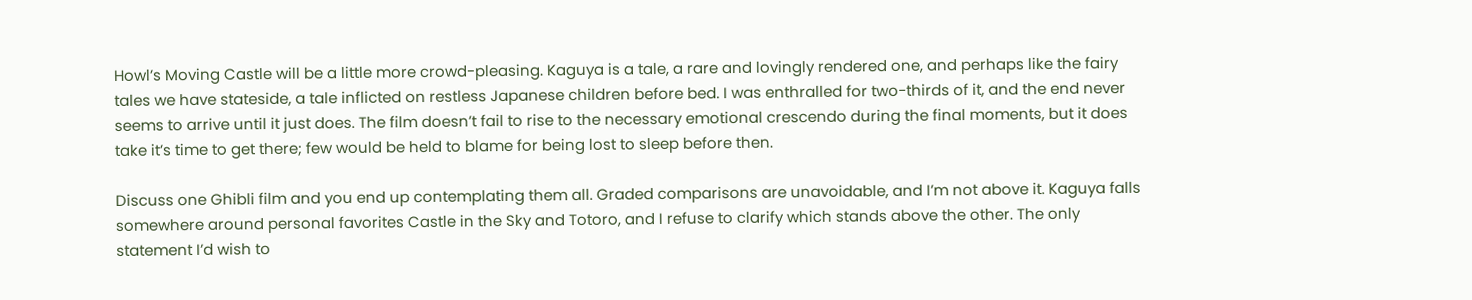Howl’s Moving Castle will be a little more crowd-pleasing. Kaguya is a tale, a rare and lovingly rendered one, and perhaps like the fairy tales we have stateside, a tale inflicted on restless Japanese children before bed. I was enthralled for two-thirds of it, and the end never seems to arrive until it just does. The film doesn’t fail to rise to the necessary emotional crescendo during the final moments, but it does take it’s time to get there; few would be held to blame for being lost to sleep before then.

Discuss one Ghibli film and you end up contemplating them all. Graded comparisons are unavoidable, and I’m not above it. Kaguya falls somewhere around personal favorites Castle in the Sky and Totoro, and I refuse to clarify which stands above the other. The only statement I’d wish to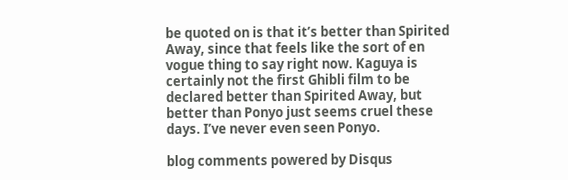be quoted on is that it’s better than Spirited Away, since that feels like the sort of en vogue thing to say right now. Kaguya is certainly not the first Ghibli film to be declared better than Spirited Away, but better than Ponyo just seems cruel these days. I’ve never even seen Ponyo.

blog comments powered by Disqus